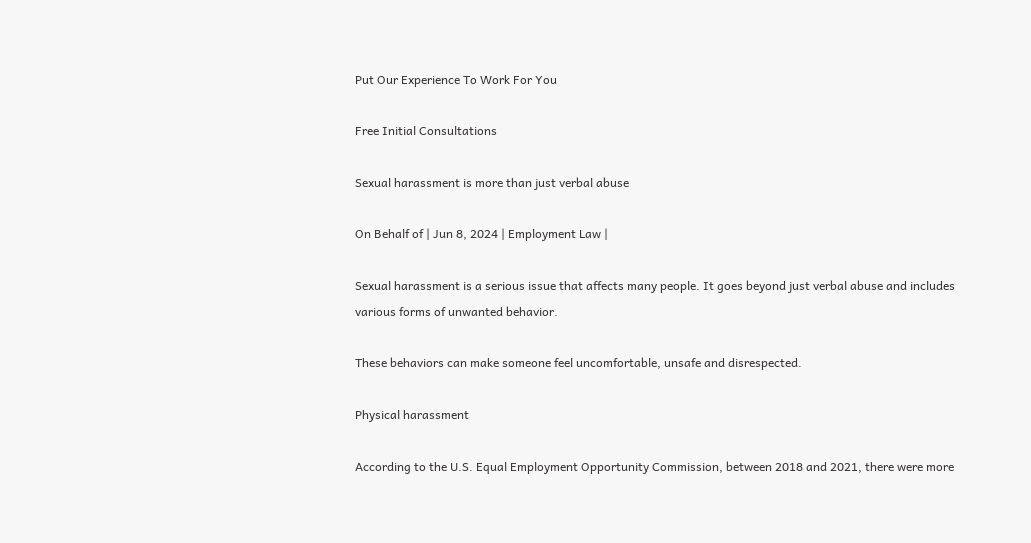Put Our Experience To Work For You

Free Initial Consultations

Sexual harassment is more than just verbal abuse

On Behalf of | Jun 8, 2024 | Employment Law |

Sexual harassment is a serious issue that affects many people. It goes beyond just verbal abuse and includes various forms of unwanted behavior.

These behaviors can make someone feel uncomfortable, unsafe and disrespected.

Physical harassment

According to the U.S. Equal Employment Opportunity Commission, between 2018 and 2021, there were more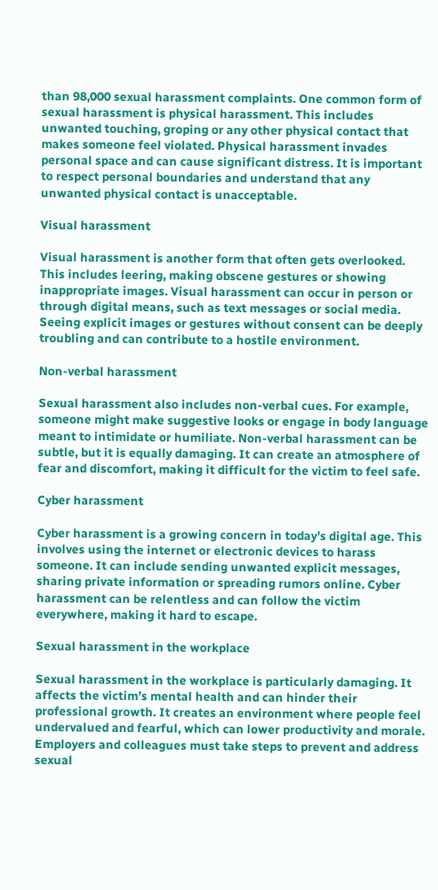than 98,000 sexual harassment complaints. One common form of sexual harassment is physical harassment. This includes unwanted touching, groping or any other physical contact that makes someone feel violated. Physical harassment invades personal space and can cause significant distress. It is important to respect personal boundaries and understand that any unwanted physical contact is unacceptable.

Visual harassment

Visual harassment is another form that often gets overlooked. This includes leering, making obscene gestures or showing inappropriate images. Visual harassment can occur in person or through digital means, such as text messages or social media. Seeing explicit images or gestures without consent can be deeply troubling and can contribute to a hostile environment.

Non-verbal harassment

Sexual harassment also includes non-verbal cues. For example, someone might make suggestive looks or engage in body language meant to intimidate or humiliate. Non-verbal harassment can be subtle, but it is equally damaging. It can create an atmosphere of fear and discomfort, making it difficult for the victim to feel safe.

Cyber harassment

Cyber harassment is a growing concern in today’s digital age. This involves using the internet or electronic devices to harass someone. It can include sending unwanted explicit messages, sharing private information or spreading rumors online. Cyber harassment can be relentless and can follow the victim everywhere, making it hard to escape.

Sexual harassment in the workplace

Sexual harassment in the workplace is particularly damaging. It affects the victim’s mental health and can hinder their professional growth. It creates an environment where people feel undervalued and fearful, which can lower productivity and morale. Employers and colleagues must take steps to prevent and address sexual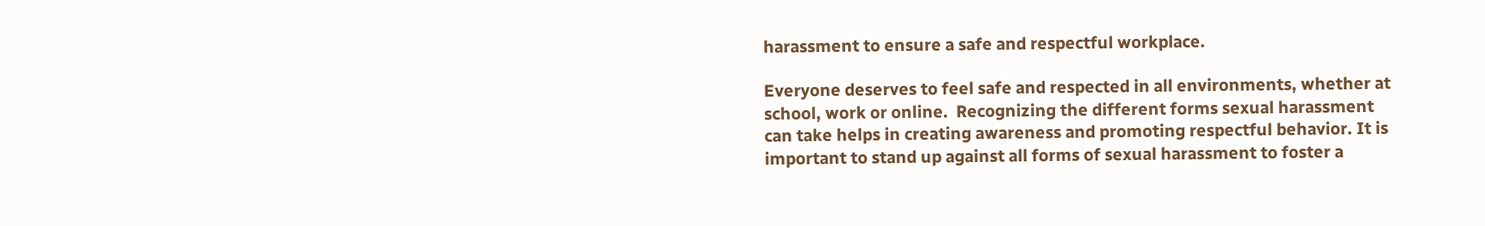harassment to ensure a safe and respectful workplace.

Everyone deserves to feel safe and respected in all environments, whether at school, work or online.  Recognizing the different forms sexual harassment can take helps in creating awareness and promoting respectful behavior. It is important to stand up against all forms of sexual harassment to foster a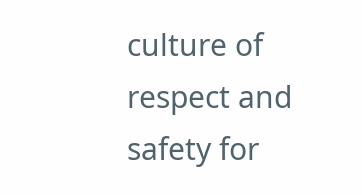culture of respect and safety for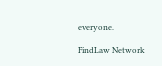everyone.

FindLaw Network